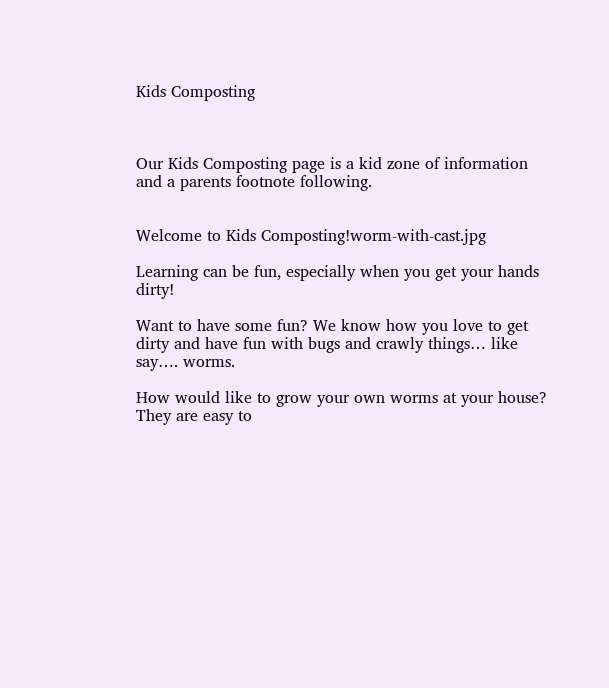Kids Composting



Our Kids Composting page is a kid zone of information and a parents footnote following.


Welcome to Kids Composting!worm-with-cast.jpg

Learning can be fun, especially when you get your hands dirty!

Want to have some fun? We know how you love to get dirty and have fun with bugs and crawly things… like say…. worms.

How would like to grow your own worms at your house?  They are easy to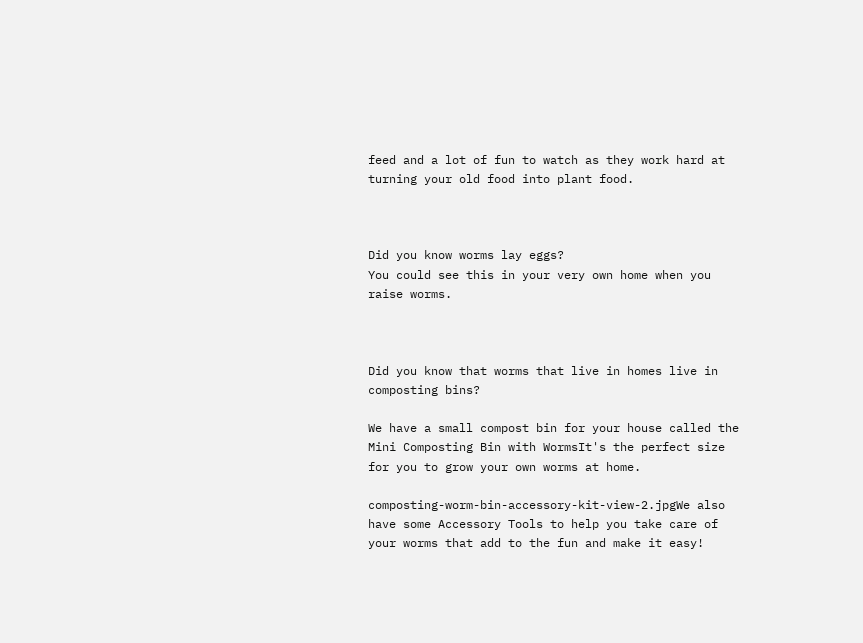feed and a lot of fun to watch as they work hard at turning your old food into plant food.



Did you know worms lay eggs?                                                                                                  You could see this in your very own home when you raise worms.



Did you know that worms that live in homes live in composting bins?

We have a small compost bin for your house called the Mini Composting Bin with WormsIt's the perfect size for you to grow your own worms at home.

composting-worm-bin-accessory-kit-view-2.jpgWe also have some Accessory Tools to help you take care of your worms that add to the fun and make it easy!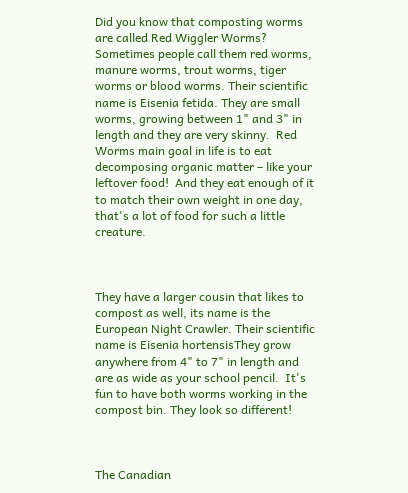Did you know that composting worms are called Red Wiggler Worms? Sometimes people call them red worms, manure worms, trout worms, tiger worms or blood worms. Their scientific name is Eisenia fetida. They are small worms, growing between 1" and 3" in length and they are very skinny.  Red Worms main goal in life is to eat decomposing organic matter – like your leftover food!  And they eat enough of it to match their own weight in one day, that's a lot of food for such a little creature.



They have a larger cousin that likes to compost as well, its name is the European Night Crawler. Their scientific name is Eisenia hortensisThey grow anywhere from 4" to 7" in length and are as wide as your school pencil.  It's fun to have both worms working in the compost bin. They look so different!



The Canadian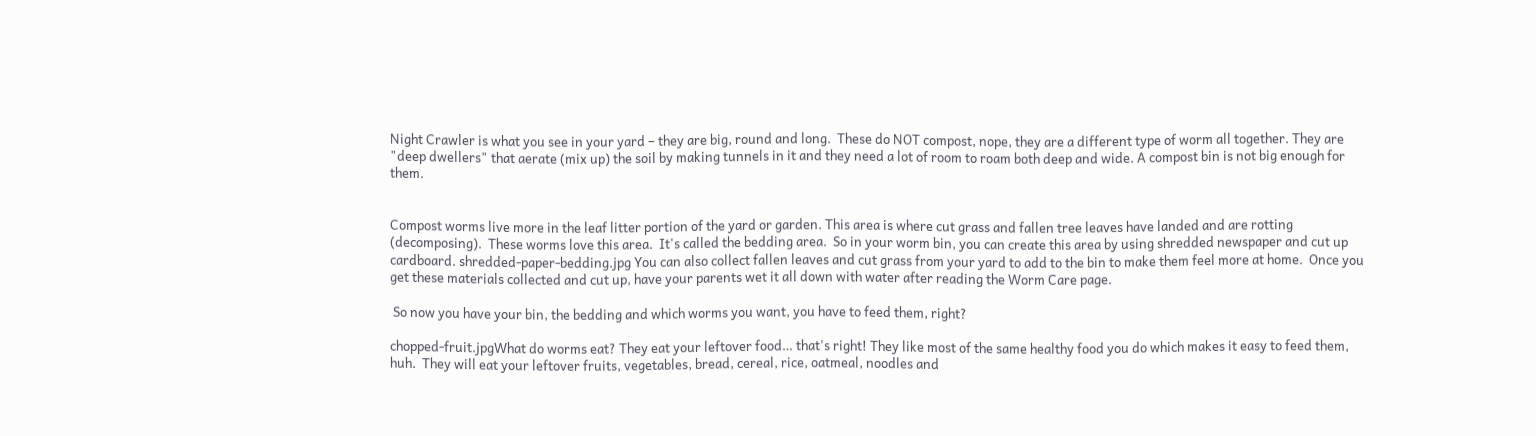Night Crawler is what you see in your yard – they are big, round and long.  These do NOT compost, nope, they are a different type of worm all together. They are "deep dwellers" that aerate (mix up) the soil by making tunnels in it and they need a lot of room to roam both deep and wide. A compost bin is not big enough for them.


Compost worms live more in the leaf litter portion of the yard or garden. This area is where cut grass and fallen tree leaves have landed and are rotting (decomposing).  These worms love this area.  It's called the bedding area.  So in your worm bin, you can create this area by using shredded newspaper and cut up cardboard. shredded-paper-bedding.jpg You can also collect fallen leaves and cut grass from your yard to add to the bin to make them feel more at home.  Once you get these materials collected and cut up, have your parents wet it all down with water after reading the Worm Care page.

 So now you have your bin, the bedding and which worms you want, you have to feed them, right?

chopped-fruit.jpgWhat do worms eat? They eat your leftover food… that's right! They like most of the same healthy food you do which makes it easy to feed them, huh.  They will eat your leftover fruits, vegetables, bread, cereal, rice, oatmeal, noodles and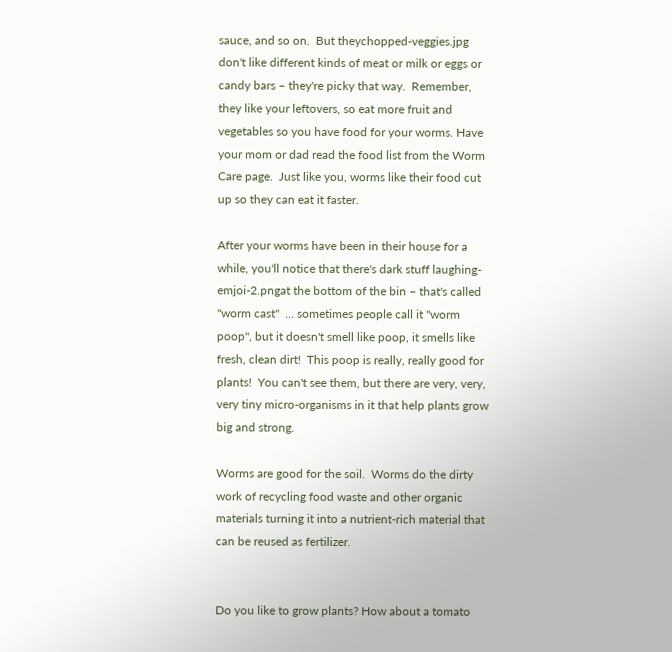sauce, and so on.  But theychopped-veggies.jpg don't like different kinds of meat or milk or eggs or candy bars – they're picky that way.  Remember, they like your leftovers, so eat more fruit and vegetables so you have food for your worms. Have your mom or dad read the food list from the Worm Care page.  Just like you, worms like their food cut up so they can eat it faster.

After your worms have been in their house for a while, you'll notice that there's dark stuff laughing-emjoi-2.pngat the bottom of the bin – that's called "worm cast"  … sometimes people call it "worm poop", but it doesn't smell like poop, it smells like fresh, clean dirt!  This poop is really, really good for plants!  You can't see them, but there are very, very, very tiny micro-organisms in it that help plants grow big and strong.

Worms are good for the soil.  Worms do the dirty work of recycling food waste and other organic materials turning it into a nutrient-rich material that can be reused as fertilizer.


Do you like to grow plants? How about a tomato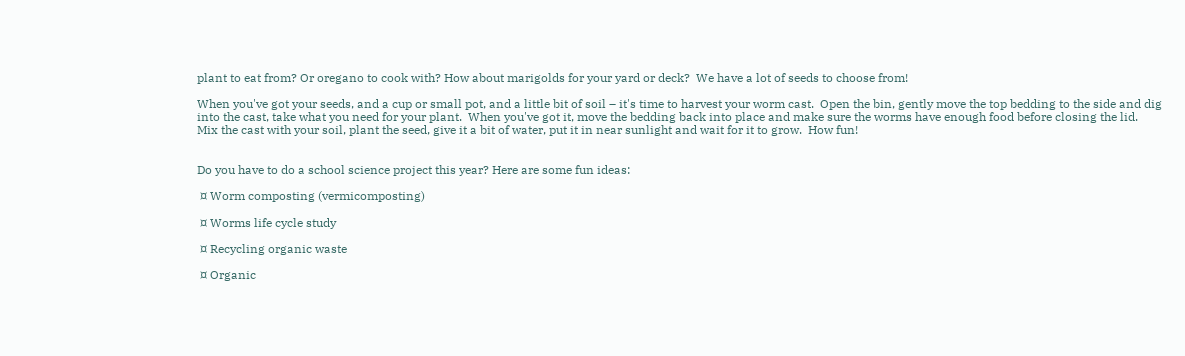plant to eat from? Or oregano to cook with? How about marigolds for your yard or deck?  We have a lot of seeds to choose from!

When you've got your seeds, and a cup or small pot, and a little bit of soil – it's time to harvest your worm cast.  Open the bin, gently move the top bedding to the side and dig into the cast, take what you need for your plant.  When you've got it, move the bedding back into place and make sure the worms have enough food before closing the lid.  Mix the cast with your soil, plant the seed, give it a bit of water, put it in near sunlight and wait for it to grow.  How fun!


Do you have to do a school science project this year? Here are some fun ideas:

 ¤ Worm composting (vermicomposting)

 ¤ Worms life cycle study

 ¤ Recycling organic waste

 ¤ Organic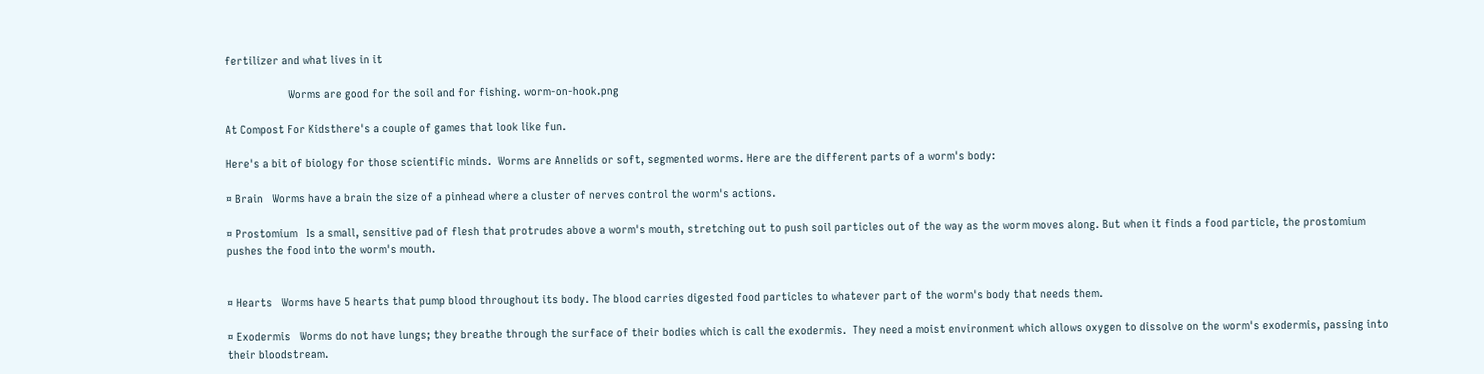fertilizer and what lives in it

                     Worms are good for the soil and for fishing. worm-on-hook.png

At Compost For Kidsthere's a couple of games that look like fun.

Here's a bit of biology for those scientific minds.  Worms are Annelids or soft, segmented worms. Here are the different parts of a worm's body:

¤ Brain   Worms have a brain the size of a pinhead where a cluster of nerves control the worm's actions.

¤ Prostomium   Is a small, sensitive pad of flesh that protrudes above a worm's mouth, stretching out to push soil particles out of the way as the worm moves along. But when it finds a food particle, the prostomium pushes the food into the worm's mouth.


¤ Hearts   Worms have 5 hearts that pump blood throughout its body. The blood carries digested food particles to whatever part of the worm's body that needs them.

¤ Exodermis   Worms do not have lungs; they breathe through the surface of their bodies which is call the exodermis.  They need a moist environment which allows oxygen to dissolve on the worm's exodermis, passing into their bloodstream.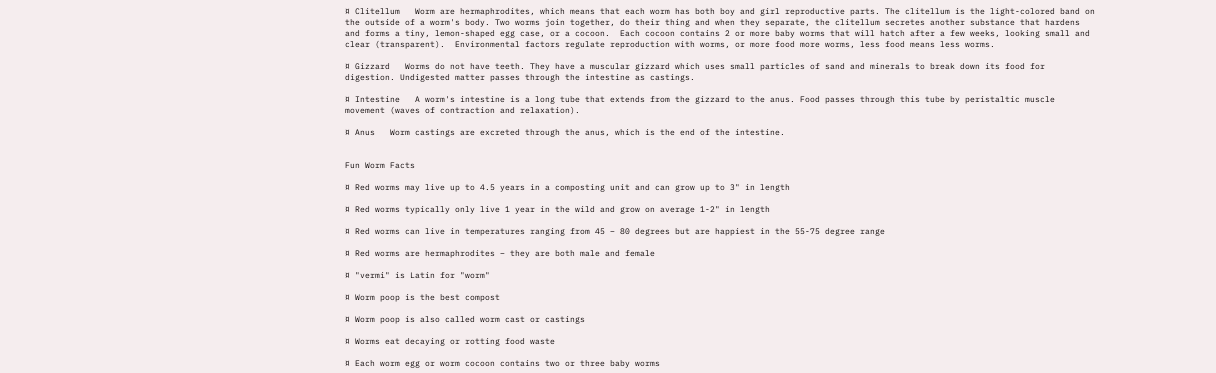¤ Clitellum   Worm are hermaphrodites, which means that each worm has both boy and girl reproductive parts. The clitellum is the light-colored band on the outside of a worm's body. Two worms join together, do their thing and when they separate, the clitellum secretes another substance that hardens and forms a tiny, lemon-shaped egg case, or a cocoon.  Each cocoon contains 2 or more baby worms that will hatch after a few weeks, looking small and clear (transparent).  Environmental factors regulate reproduction with worms, or more food more worms, less food means less worms.

¤ Gizzard   Worms do not have teeth. They have a muscular gizzard which uses small particles of sand and minerals to break down its food for digestion. Undigested matter passes through the intestine as castings.

¤ Intestine   A worm's intestine is a long tube that extends from the gizzard to the anus. Food passes through this tube by peristaltic muscle movement (waves of contraction and relaxation).

¤ Anus   Worm castings are excreted through the anus, which is the end of the intestine.


Fun Worm Facts

¤ Red worms may live up to 4.5 years in a composting unit and can grow up to 3" in length

¤ Red worms typically only live 1 year in the wild and grow on average 1-2" in length

¤ Red worms can live in temperatures ranging from 45 – 80 degrees but are happiest in the 55-75 degree range

¤ Red worms are hermaphrodites – they are both male and female

¤ "vermi" is Latin for "worm"

¤ Worm poop is the best compost

¤ Worm poop is also called worm cast or castings

¤ Worms eat decaying or rotting food waste

¤ Each worm egg or worm cocoon contains two or three baby worms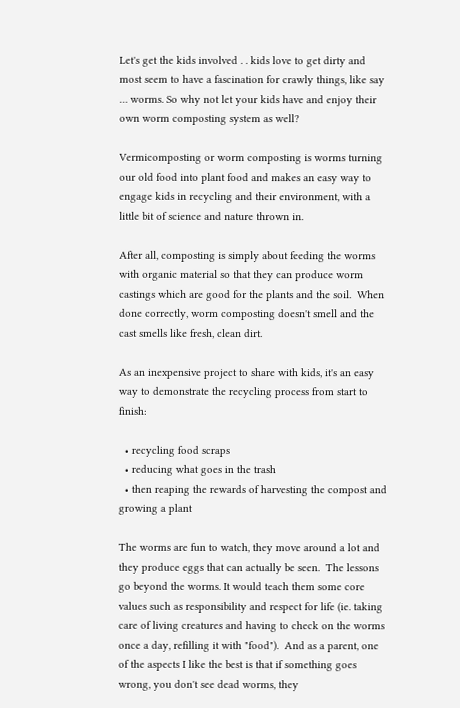Let's get the kids involved . . kids love to get dirty and most seem to have a fascination for crawly things, like say … worms. So why not let your kids have and enjoy their own worm composting system as well?

Vermicomposting or worm composting is worms turning our old food into plant food and makes an easy way to engage kids in recycling and their environment, with a little bit of science and nature thrown in.

After all, composting is simply about feeding the worms with organic material so that they can produce worm castings which are good for the plants and the soil.  When done correctly, worm composting doesn't smell and the cast smells like fresh, clean dirt.

As an inexpensive project to share with kids, it's an easy way to demonstrate the recycling process from start to finish:

  • recycling food scraps
  • reducing what goes in the trash
  • then reaping the rewards of harvesting the compost and growing a plant

The worms are fun to watch, they move around a lot and they produce eggs that can actually be seen.  The lessons go beyond the worms. It would teach them some core values such as responsibility and respect for life (ie. taking care of living creatures and having to check on the worms once a day, refilling it with "food").  And as a parent, one of the aspects I like the best is that if something goes wrong, you don't see dead worms, they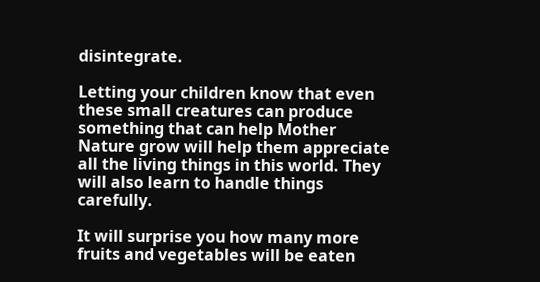disintegrate.

Letting your children know that even these small creatures can produce something that can help Mother Nature grow will help them appreciate all the living things in this world. They will also learn to handle things carefully.

It will surprise you how many more fruits and vegetables will be eaten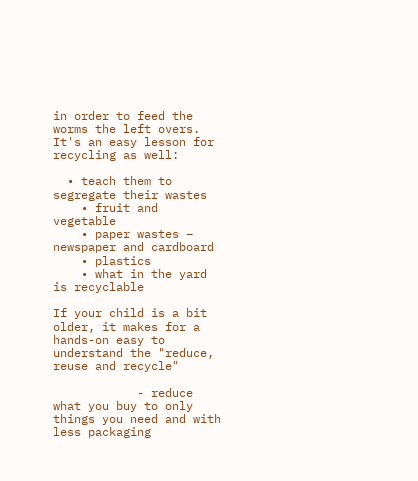in order to feed the worms the left overs. It's an easy lesson for recycling as well:

  • teach them to segregate their wastes
    • fruit and vegetable
    • paper wastes – newspaper and cardboard
    • plastics
    • what in the yard is recyclable

If your child is a bit older, it makes for a hands-on easy to understand the "reduce, reuse and recycle"

            - reduce what you buy to only things you need and with less packaging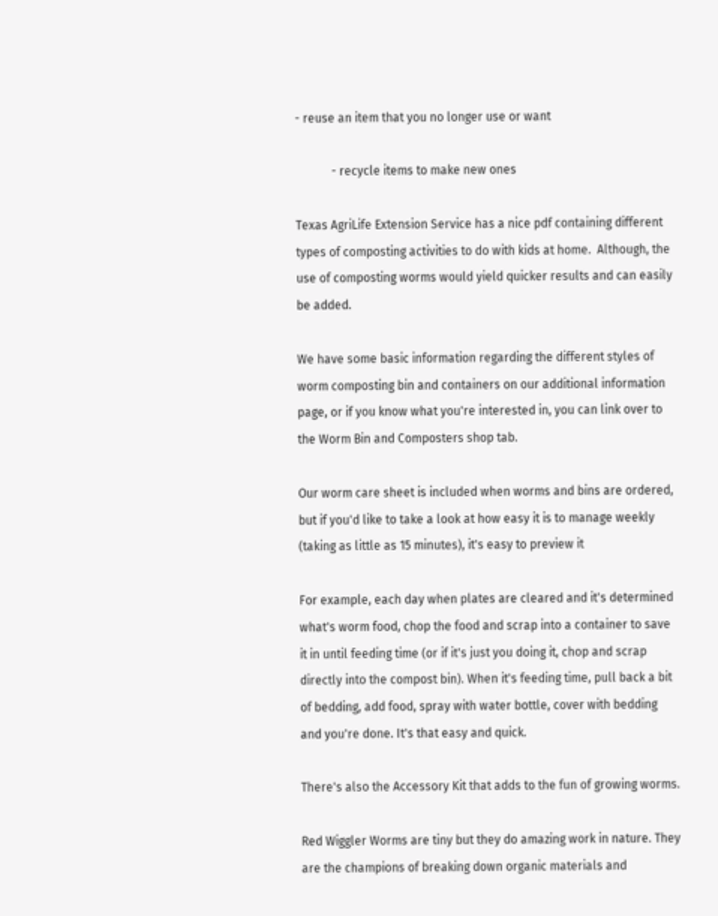- reuse an item that you no longer use or want

            - recycle items to make new ones

Texas AgriLife Extension Service has a nice pdf containing different types of composting activities to do with kids at home.  Although, the use of composting worms would yield quicker results and can easily be added.

We have some basic information regarding the different styles of worm composting bin and containers on our additional information page, or if you know what you're interested in, you can link over to the Worm Bin and Composters shop tab.

Our worm care sheet is included when worms and bins are ordered, but if you'd like to take a look at how easy it is to manage weekly (taking as little as 15 minutes), it's easy to preview it

For example, each day when plates are cleared and it's determined what's worm food, chop the food and scrap into a container to save it in until feeding time (or if it's just you doing it, chop and scrap directly into the compost bin). When it's feeding time, pull back a bit of bedding, add food, spray with water bottle, cover with bedding and you're done. It's that easy and quick.

There's also the Accessory Kit that adds to the fun of growing worms.

Red Wiggler Worms are tiny but they do amazing work in nature. They are the champions of breaking down organic materials and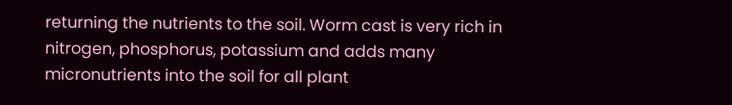returning the nutrients to the soil. Worm cast is very rich in nitrogen, phosphorus, potassium and adds many micronutrients into the soil for all plant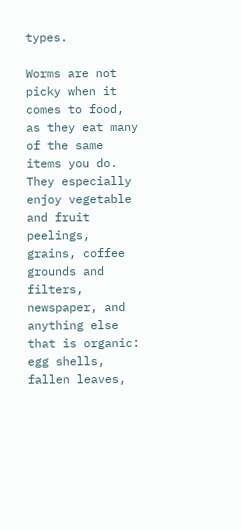types.

Worms are not picky when it comes to food, as they eat many of the same items you do. They especially enjoy vegetable and fruit peelings, grains, coffee grounds and filters, newspaper, and anything else that is organic: egg shells, fallen leaves,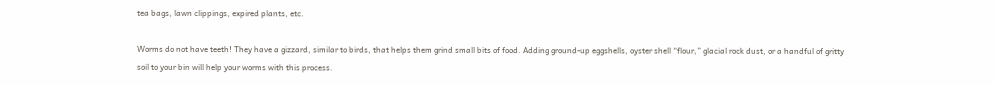tea bags, lawn clippings, expired plants, etc.

Worms do not have teeth! They have a gizzard, similar to birds, that helps them grind small bits of food. Adding ground-up eggshells, oyster shell “flour,” glacial rock dust, or a handful of gritty soil to your bin will help your worms with this process.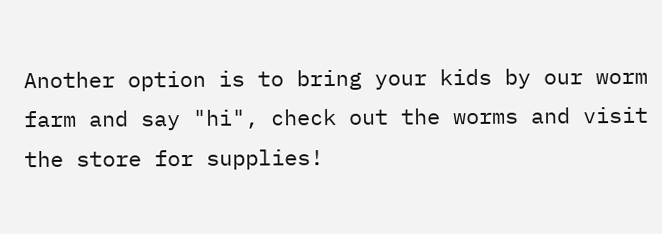Another option is to bring your kids by our worm farm and say "hi", check out the worms and visit the store for supplies!